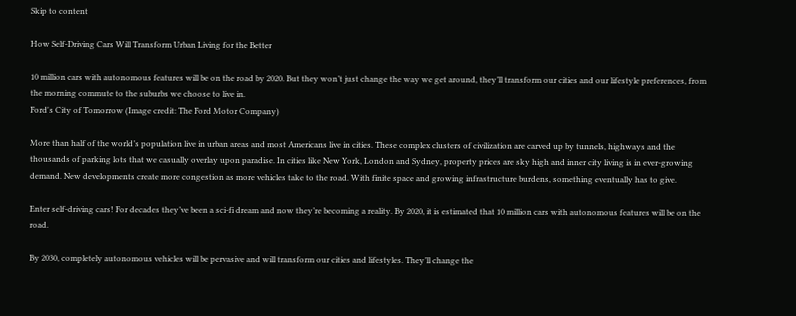Skip to content

How Self-Driving Cars Will Transform Urban Living for the Better

10 million cars with autonomous features will be on the road by 2020. But they won’t just change the way we get around, they’ll transform our cities and our lifestyle preferences, from the morning commute to the suburbs we choose to live in.
Ford's City of Tomorrow (Image credit: The Ford Motor Company)

More than half of the world’s population live in urban areas and most Americans live in cities. These complex clusters of civilization are carved up by tunnels, highways and the thousands of parking lots that we casually overlay upon paradise. In cities like New York, London and Sydney, property prices are sky high and inner city living is in ever-growing demand. New developments create more congestion as more vehicles take to the road. With finite space and growing infrastructure burdens, something eventually has to give.

Enter self-driving cars! For decades they’ve been a sci-fi dream and now they’re becoming a reality. By 2020, it is estimated that 10 million cars with autonomous features will be on the road.

By 2030, completely autonomous vehicles will be pervasive and will transform our cities and lifestyles. They’ll change the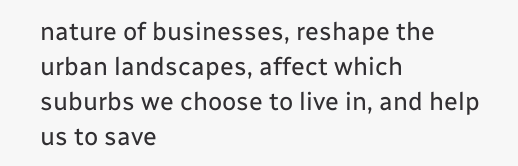nature of businesses, reshape the urban landscapes, affect which suburbs we choose to live in, and help us to save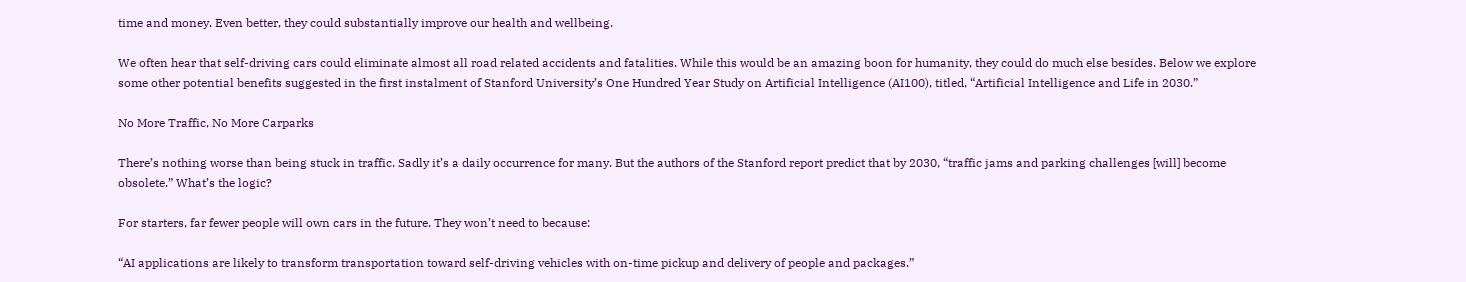time and money. Even better, they could substantially improve our health and wellbeing.

We often hear that self-driving cars could eliminate almost all road related accidents and fatalities. While this would be an amazing boon for humanity, they could do much else besides. Below we explore some other potential benefits suggested in the first instalment of Stanford University’s One Hundred Year Study on Artificial Intelligence (AI100), titled, “Artificial Intelligence and Life in 2030.”

No More Traffic, No More Carparks

There’s nothing worse than being stuck in traffic. Sadly it’s a daily occurrence for many. But the authors of the Stanford report predict that by 2030, “traffic jams and parking challenges [will] become obsolete.” What’s the logic?

For starters, far fewer people will own cars in the future. They won’t need to because:

“AI applications are likely to transform transportation toward self-driving vehicles with on-time pickup and delivery of people and packages.”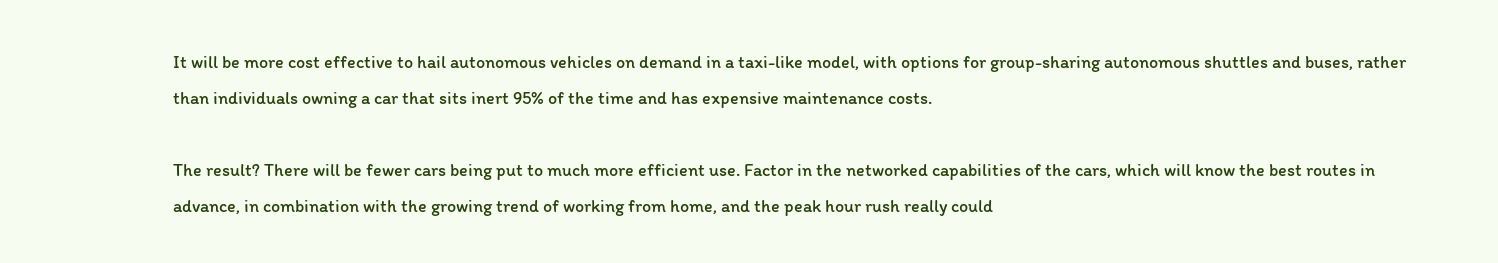It will be more cost effective to hail autonomous vehicles on demand in a taxi-like model, with options for group-sharing autonomous shuttles and buses, rather than individuals owning a car that sits inert 95% of the time and has expensive maintenance costs.

The result? There will be fewer cars being put to much more efficient use. Factor in the networked capabilities of the cars, which will know the best routes in advance, in combination with the growing trend of working from home, and the peak hour rush really could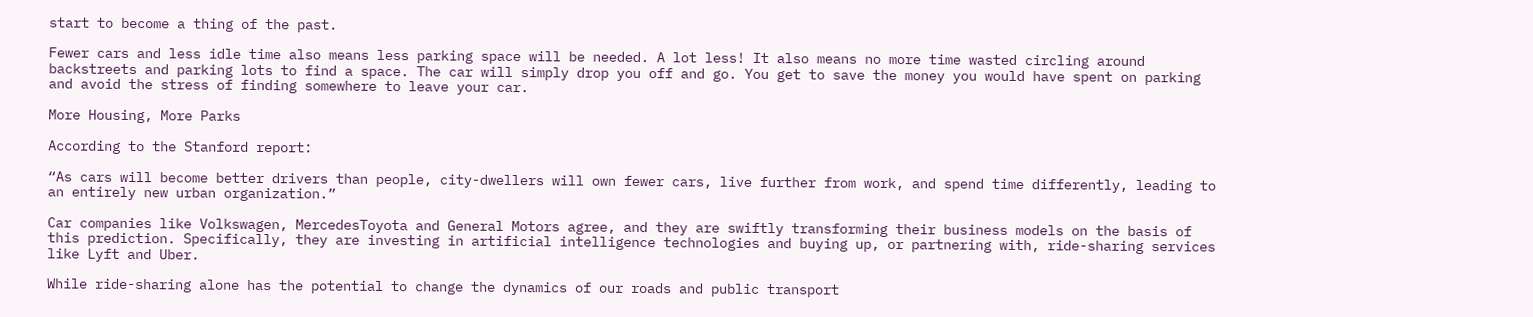start to become a thing of the past.

Fewer cars and less idle time also means less parking space will be needed. A lot less! It also means no more time wasted circling around backstreets and parking lots to find a space. The car will simply drop you off and go. You get to save the money you would have spent on parking and avoid the stress of finding somewhere to leave your car.

More Housing, More Parks

According to the Stanford report:

“As cars will become better drivers than people, city-dwellers will own fewer cars, live further from work, and spend time differently, leading to an entirely new urban organization.”

Car companies like Volkswagen, MercedesToyota and General Motors agree, and they are swiftly transforming their business models on the basis of this prediction. Specifically, they are investing in artificial intelligence technologies and buying up, or partnering with, ride-sharing services like Lyft and Uber.

While ride-sharing alone has the potential to change the dynamics of our roads and public transport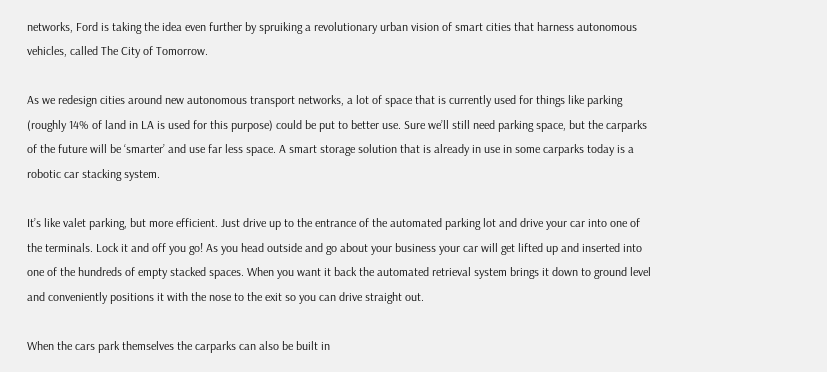networks, Ford is taking the idea even further by spruiking a revolutionary urban vision of smart cities that harness autonomous vehicles, called The City of Tomorrow.

As we redesign cities around new autonomous transport networks, a lot of space that is currently used for things like parking (roughly 14% of land in LA is used for this purpose) could be put to better use. Sure we’ll still need parking space, but the carparks of the future will be ‘smarter’ and use far less space. A smart storage solution that is already in use in some carparks today is a robotic car stacking system.

It’s like valet parking, but more efficient. Just drive up to the entrance of the automated parking lot and drive your car into one of the terminals. Lock it and off you go! As you head outside and go about your business your car will get lifted up and inserted into one of the hundreds of empty stacked spaces. When you want it back the automated retrieval system brings it down to ground level and conveniently positions it with the nose to the exit so you can drive straight out.

When the cars park themselves the carparks can also be built in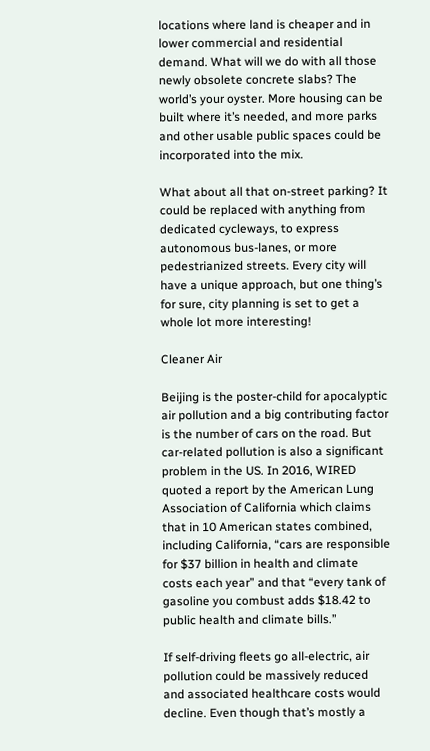locations where land is cheaper and in lower commercial and residential demand. What will we do with all those newly obsolete concrete slabs? The world’s your oyster. More housing can be built where it’s needed, and more parks and other usable public spaces could be incorporated into the mix.

What about all that on-street parking? It could be replaced with anything from dedicated cycleways, to express autonomous bus-lanes, or more pedestrianized streets. Every city will have a unique approach, but one thing’s for sure, city planning is set to get a whole lot more interesting!

Cleaner Air

Beijing is the poster-child for apocalyptic air pollution and a big contributing factor is the number of cars on the road. But car-related pollution is also a significant problem in the US. In 2016, WIRED quoted a report by the American Lung Association of California which claims that in 10 American states combined, including California, “cars are responsible for $37 billion in health and climate costs each year” and that “every tank of gasoline you combust adds $18.42 to public health and climate bills.”

If self-driving fleets go all-electric, air pollution could be massively reduced and associated healthcare costs would decline. Even though that’s mostly a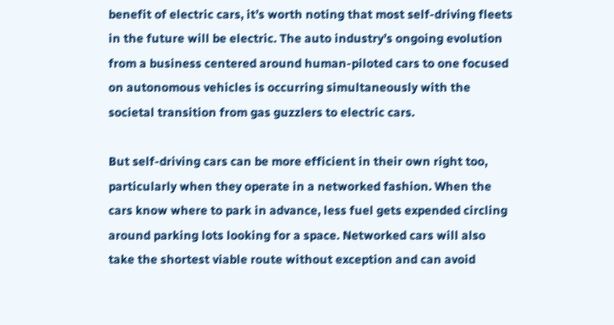benefit of electric cars, it’s worth noting that most self-driving fleets in the future will be electric. The auto industry’s ongoing evolution from a business centered around human-piloted cars to one focused on autonomous vehicles is occurring simultaneously with the societal transition from gas guzzlers to electric cars.

But self-driving cars can be more efficient in their own right too, particularly when they operate in a networked fashion. When the cars know where to park in advance, less fuel gets expended circling around parking lots looking for a space. Networked cars will also take the shortest viable route without exception and can avoid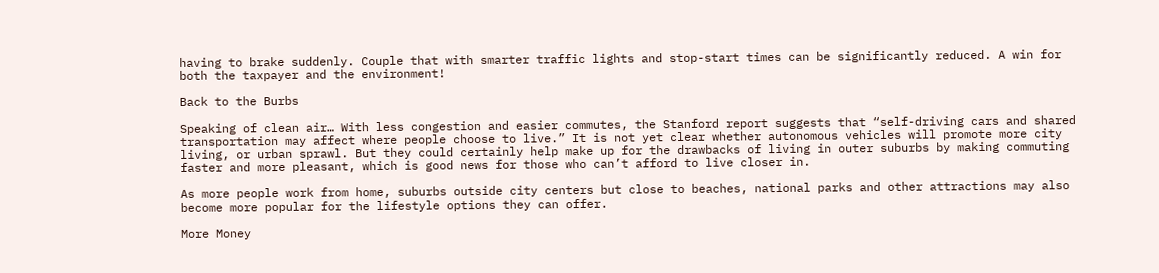having to brake suddenly. Couple that with smarter traffic lights and stop-start times can be significantly reduced. A win for both the taxpayer and the environment!

Back to the Burbs

Speaking of clean air… With less congestion and easier commutes, the Stanford report suggests that “self-driving cars and shared transportation may affect where people choose to live.” It is not yet clear whether autonomous vehicles will promote more city living, or urban sprawl. But they could certainly help make up for the drawbacks of living in outer suburbs by making commuting faster and more pleasant, which is good news for those who can’t afford to live closer in.

As more people work from home, suburbs outside city centers but close to beaches, national parks and other attractions may also become more popular for the lifestyle options they can offer.

More Money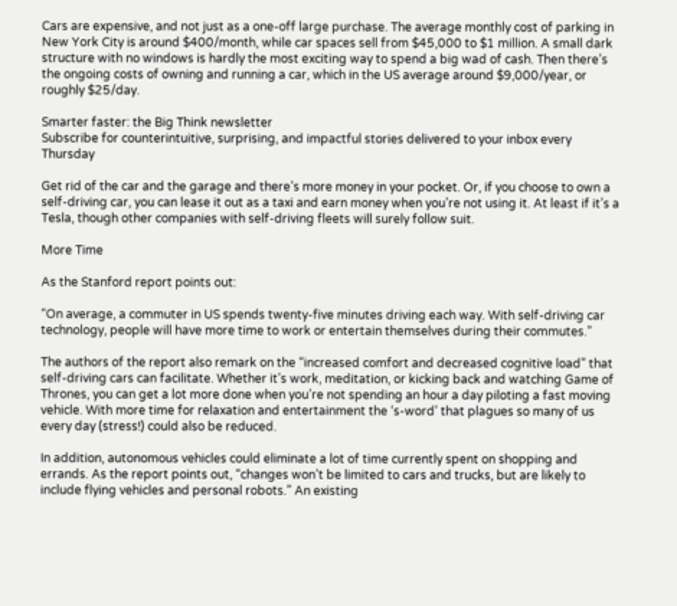Cars are expensive, and not just as a one-off large purchase. The average monthly cost of parking in New York City is around $400/month, while car spaces sell from $45,000 to $1 million. A small dark structure with no windows is hardly the most exciting way to spend a big wad of cash. Then there’s the ongoing costs of owning and running a car, which in the US average around $9,000/year, or roughly $25/day.

Smarter faster: the Big Think newsletter
Subscribe for counterintuitive, surprising, and impactful stories delivered to your inbox every Thursday

Get rid of the car and the garage and there’s more money in your pocket. Or, if you choose to own a self-driving car, you can lease it out as a taxi and earn money when you’re not using it. At least if it’s a Tesla, though other companies with self-driving fleets will surely follow suit.

More Time

As the Stanford report points out:

“On average, a commuter in US spends twenty-five minutes driving each way. With self-driving car technology, people will have more time to work or entertain themselves during their commutes.”

The authors of the report also remark on the “increased comfort and decreased cognitive load” that self-driving cars can facilitate. Whether it’s work, meditation, or kicking back and watching Game of Thrones, you can get a lot more done when you’re not spending an hour a day piloting a fast moving vehicle. With more time for relaxation and entertainment the ‘s-word’ that plagues so many of us every day (stress!) could also be reduced.

In addition, autonomous vehicles could eliminate a lot of time currently spent on shopping and errands. As the report points out, “changes won’t be limited to cars and trucks, but are likely to include flying vehicles and personal robots.” An existing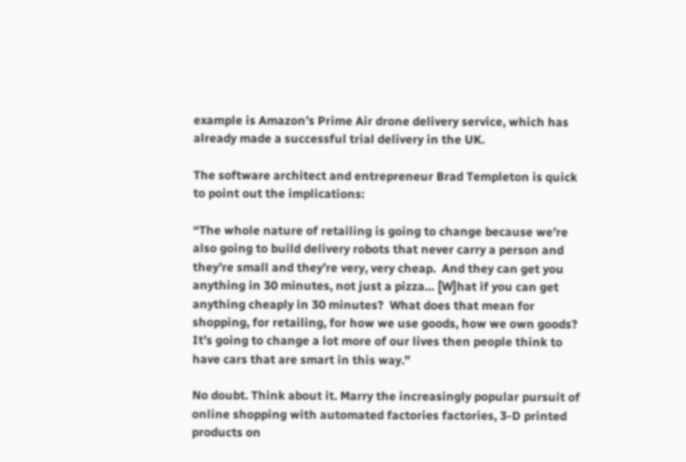example is Amazon’s Prime Air drone delivery service, which has already made a successful trial delivery in the UK.

The software architect and entrepreneur Brad Templeton is quick to point out the implications:

“The whole nature of retailing is going to change because we’re also going to build delivery robots that never carry a person and they’re small and they’re very, very cheap.  And they can get you anything in 30 minutes, not just a pizza… [W]hat if you can get anything cheaply in 30 minutes?  What does that mean for shopping, for retailing, for how we use goods, how we own goods?  It’s going to change a lot more of our lives then people think to have cars that are smart in this way.”

No doubt. Think about it. Marry the increasingly popular pursuit of online shopping with automated factories factories, 3-D printed products on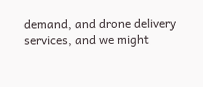demand, and drone delivery services, and we might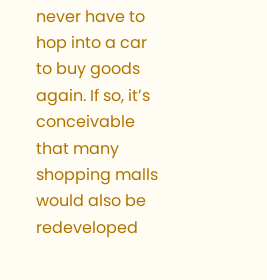never have to hop into a car to buy goods again. If so, it’s conceivable that many shopping malls would also be redeveloped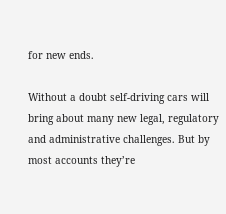for new ends.

Without a doubt self-driving cars will bring about many new legal, regulatory and administrative challenges. But by most accounts they’re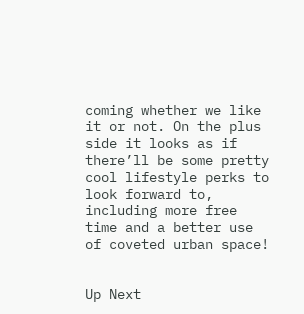coming whether we like it or not. On the plus side it looks as if there’ll be some pretty cool lifestyle perks to look forward to, including more free time and a better use of coveted urban space!


Up Next